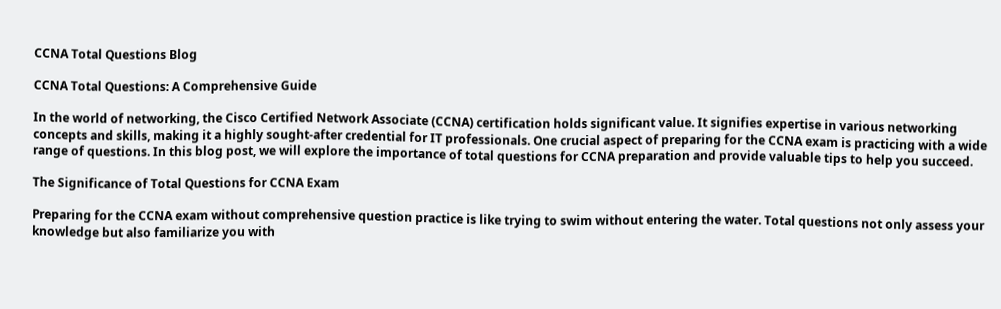CCNA Total Questions Blog

CCNA Total Questions: A Comprehensive Guide

In the world of networking, the Cisco Certified Network Associate (CCNA) certification holds significant value. It signifies expertise in various networking concepts and skills, making it a highly sought-after credential for IT professionals. One crucial aspect of preparing for the CCNA exam is practicing with a wide range of questions. In this blog post, we will explore the importance of total questions for CCNA preparation and provide valuable tips to help you succeed.

The Significance of Total Questions for CCNA Exam

Preparing for the CCNA exam without comprehensive question practice is like trying to swim without entering the water. Total questions not only assess your knowledge but also familiarize you with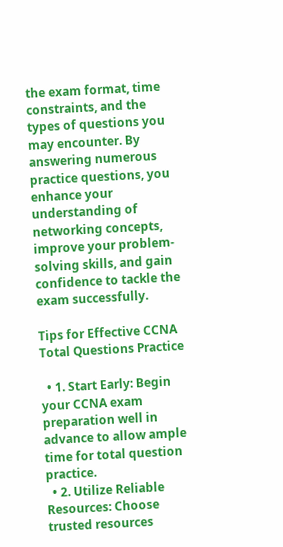the exam format, time constraints, and the types of questions you may encounter. By answering numerous practice questions, you enhance your understanding of networking concepts, improve your problem-solving skills, and gain confidence to tackle the exam successfully.

Tips for Effective CCNA Total Questions Practice

  • 1. Start Early: Begin your CCNA exam preparation well in advance to allow ample time for total question practice.
  • 2. Utilize Reliable Resources: Choose trusted resources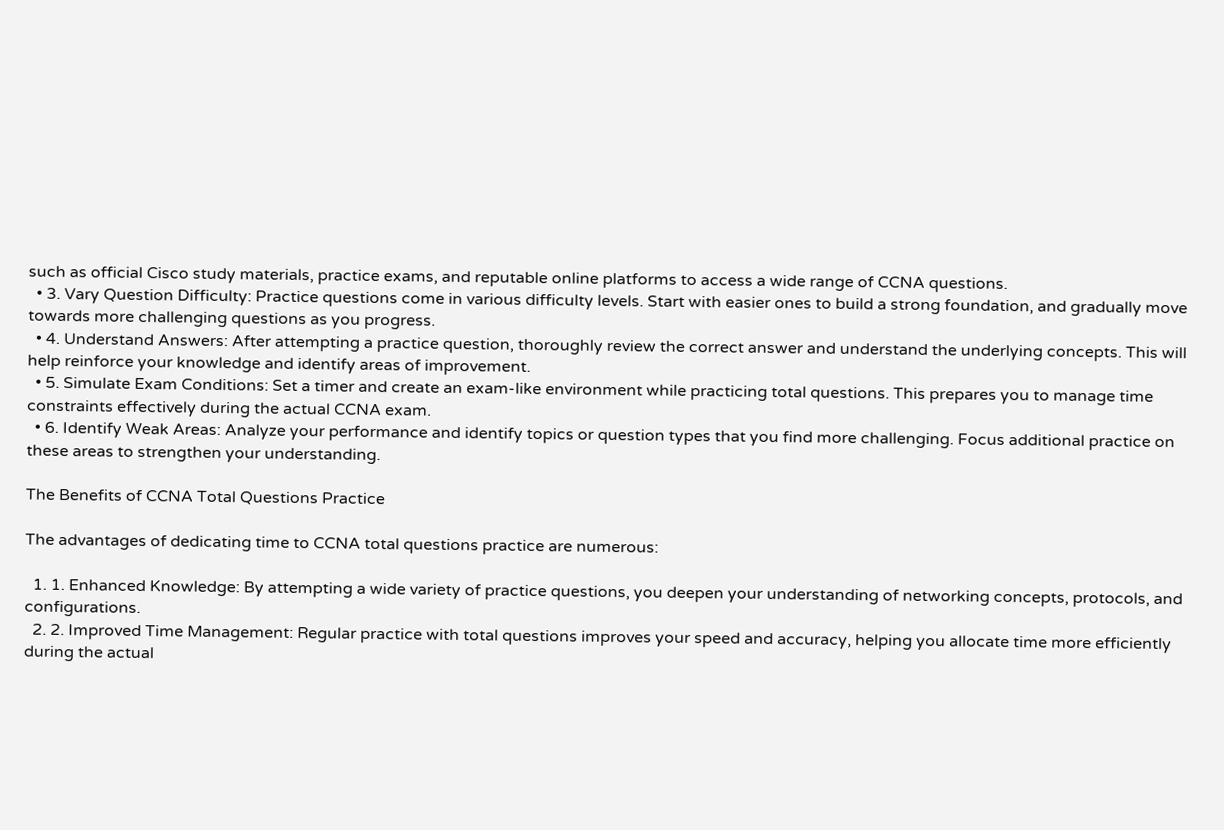such as official Cisco study materials, practice exams, and reputable online platforms to access a wide range of CCNA questions.
  • 3. Vary Question Difficulty: Practice questions come in various difficulty levels. Start with easier ones to build a strong foundation, and gradually move towards more challenging questions as you progress.
  • 4. Understand Answers: After attempting a practice question, thoroughly review the correct answer and understand the underlying concepts. This will help reinforce your knowledge and identify areas of improvement.
  • 5. Simulate Exam Conditions: Set a timer and create an exam-like environment while practicing total questions. This prepares you to manage time constraints effectively during the actual CCNA exam.
  • 6. Identify Weak Areas: Analyze your performance and identify topics or question types that you find more challenging. Focus additional practice on these areas to strengthen your understanding.

The Benefits of CCNA Total Questions Practice

The advantages of dedicating time to CCNA total questions practice are numerous:

  1. 1. Enhanced Knowledge: By attempting a wide variety of practice questions, you deepen your understanding of networking concepts, protocols, and configurations.
  2. 2. Improved Time Management: Regular practice with total questions improves your speed and accuracy, helping you allocate time more efficiently during the actual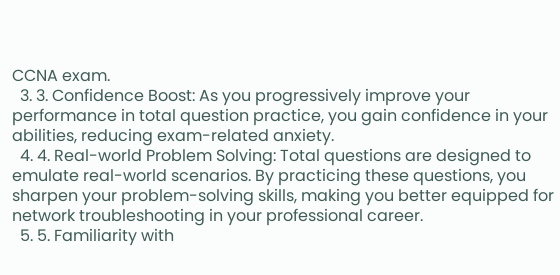CCNA exam.
  3. 3. Confidence Boost: As you progressively improve your performance in total question practice, you gain confidence in your abilities, reducing exam-related anxiety.
  4. 4. Real-world Problem Solving: Total questions are designed to emulate real-world scenarios. By practicing these questions, you sharpen your problem-solving skills, making you better equipped for network troubleshooting in your professional career.
  5. 5. Familiarity with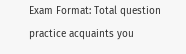Exam Format: Total question practice acquaints you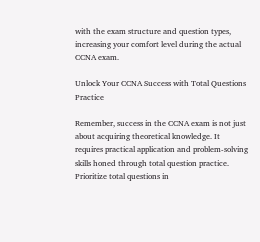with the exam structure and question types, increasing your comfort level during the actual CCNA exam.

Unlock Your CCNA Success with Total Questions Practice

Remember, success in the CCNA exam is not just about acquiring theoretical knowledge. It requires practical application and problem-solving skills honed through total question practice. Prioritize total questions in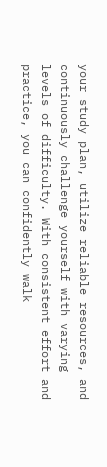your study plan, utilize reliable resources, and continuously challenge yourself with varying levels of difficulty. With consistent effort and practice, you can confidently walk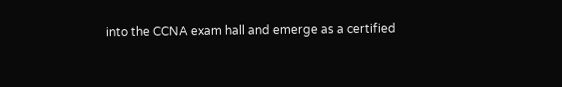into the CCNA exam hall and emerge as a certified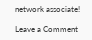network associate!

Leave a Comment